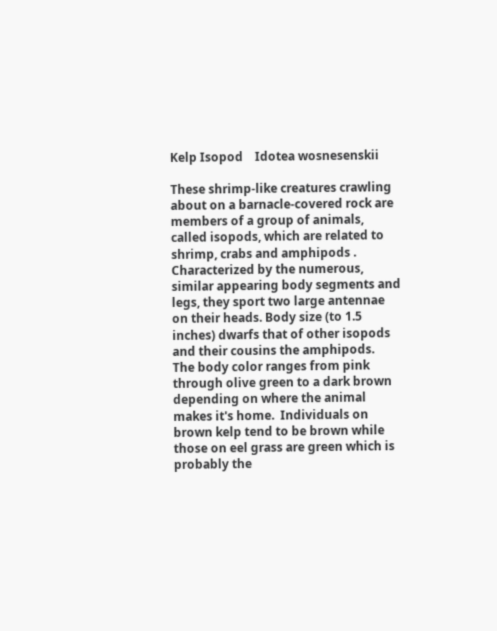Kelp Isopod    Idotea wosnesenskii

These shrimp-like creatures crawling about on a barnacle-covered rock are members of a group of animals, called isopods, which are related to shrimp, crabs and amphipods .  Characterized by the numerous, similar appearing body segments and legs, they sport two large antennae on their heads. Body size (to 1.5 inches) dwarfs that of other isopods and their cousins the amphipods.  The body color ranges from pink through olive green to a dark brown depending on where the animal makes it's home.  Individuals on brown kelp tend to be brown while those on eel grass are green which is probably the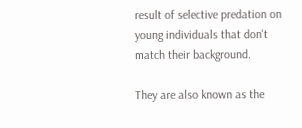result of selective predation on young individuals that don't match their background.

They are also known as the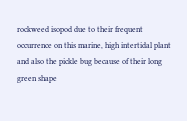rockweed isopod due to their frequent occurrence on this marine, high intertidal plant and also the pickle bug because of their long green shape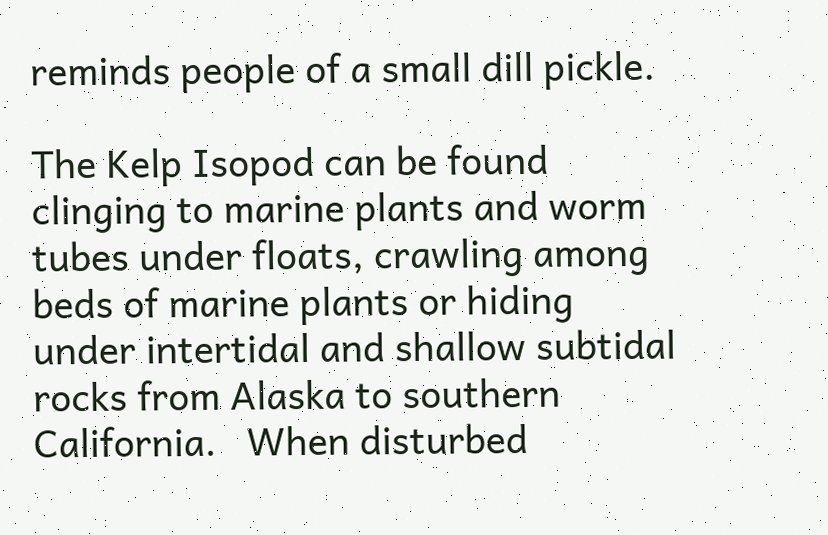reminds people of a small dill pickle.

The Kelp Isopod can be found clinging to marine plants and worm tubes under floats, crawling among beds of marine plants or hiding under intertidal and shallow subtidal rocks from Alaska to southern California.   When disturbed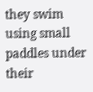they swim using small paddles under their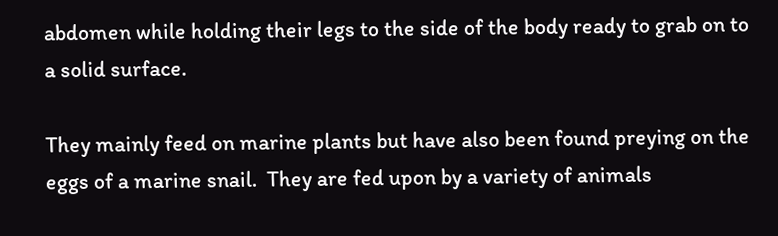abdomen while holding their legs to the side of the body ready to grab on to a solid surface.

They mainly feed on marine plants but have also been found preying on the eggs of a marine snail.  They are fed upon by a variety of animals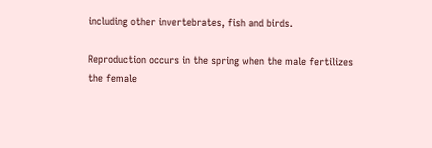including other invertebrates, fish and birds.

Reproduction occurs in the spring when the male fertilizes the female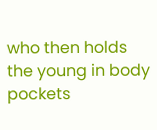who then holds the young in body pockets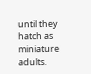until they hatch as miniature adults.